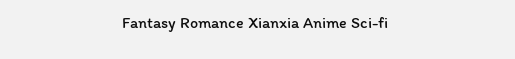Fantasy Romance Xianxia Anime Sci-fi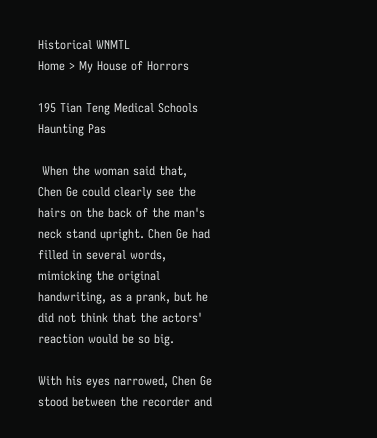Historical WNMTL
Home > My House of Horrors

195 Tian Teng Medical Schools Haunting Pas

 When the woman said that, Chen Ge could clearly see the hairs on the back of the man's neck stand upright. Chen Ge had filled in several words, mimicking the original handwriting, as a prank, but he did not think that the actors' reaction would be so big.

With his eyes narrowed, Chen Ge stood between the recorder and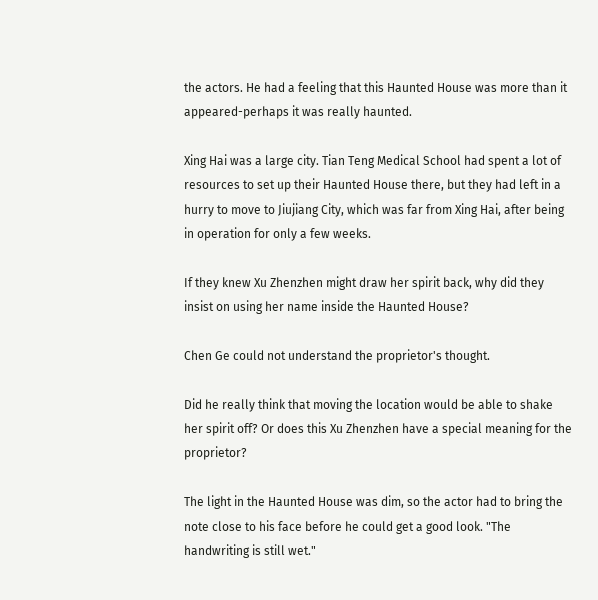the actors. He had a feeling that this Haunted House was more than it appeared-perhaps it was really haunted.

Xing Hai was a large city. Tian Teng Medical School had spent a lot of resources to set up their Haunted House there, but they had left in a hurry to move to Jiujiang City, which was far from Xing Hai, after being in operation for only a few weeks.

If they knew Xu Zhenzhen might draw her spirit back, why did they insist on using her name inside the Haunted House?

Chen Ge could not understand the proprietor's thought.

Did he really think that moving the location would be able to shake her spirit off? Or does this Xu Zhenzhen have a special meaning for the proprietor?

The light in the Haunted House was dim, so the actor had to bring the note close to his face before he could get a good look. "The handwriting is still wet."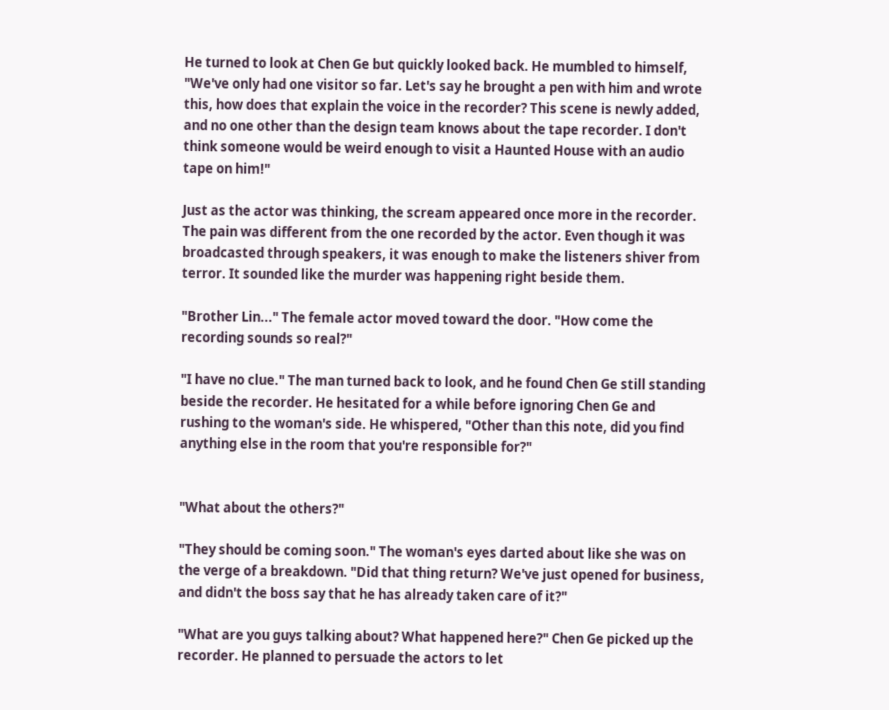He turned to look at Chen Ge but quickly looked back. He mumbled to himself, "We've only had one visitor so far. Let's say he brought a pen with him and wrote this, how does that explain the voice in the recorder? This scene is newly added, and no one other than the design team knows about the tape recorder. I don't think someone would be weird enough to visit a Haunted House with an audio tape on him!"

Just as the actor was thinking, the scream appeared once more in the recorder. The pain was different from the one recorded by the actor. Even though it was broadcasted through speakers, it was enough to make the listeners shiver from terror. It sounded like the murder was happening right beside them.

"Brother Lin..." The female actor moved toward the door. "How come the recording sounds so real?"

"I have no clue." The man turned back to look, and he found Chen Ge still standing beside the recorder. He hesitated for a while before ignoring Chen Ge and rushing to the woman's side. He whispered, "Other than this note, did you find anything else in the room that you're responsible for?"


"What about the others?"

"They should be coming soon." The woman's eyes darted about like she was on the verge of a breakdown. "Did that thing return? We've just opened for business, and didn't the boss say that he has already taken care of it?"

"What are you guys talking about? What happened here?" Chen Ge picked up the recorder. He planned to persuade the actors to let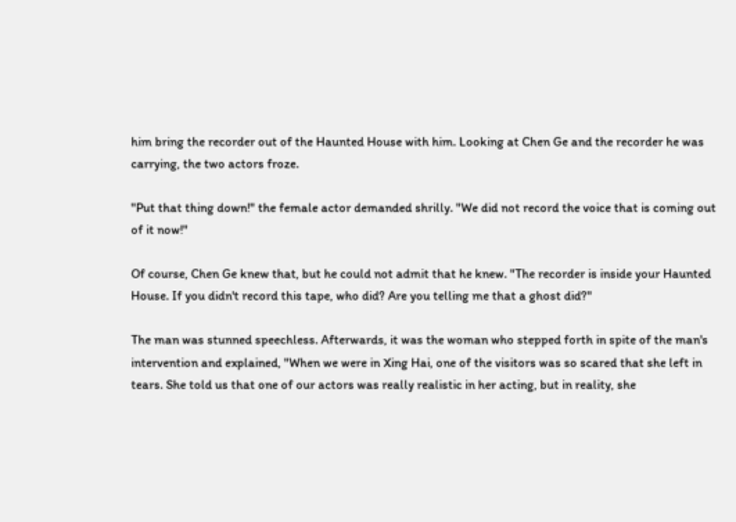him bring the recorder out of the Haunted House with him. Looking at Chen Ge and the recorder he was carrying, the two actors froze.

"Put that thing down!" the female actor demanded shrilly. "We did not record the voice that is coming out of it now!"

Of course, Chen Ge knew that, but he could not admit that he knew. "The recorder is inside your Haunted House. If you didn't record this tape, who did? Are you telling me that a ghost did?"

The man was stunned speechless. Afterwards, it was the woman who stepped forth in spite of the man's intervention and explained, "When we were in Xing Hai, one of the visitors was so scared that she left in tears. She told us that one of our actors was really realistic in her acting, but in reality, she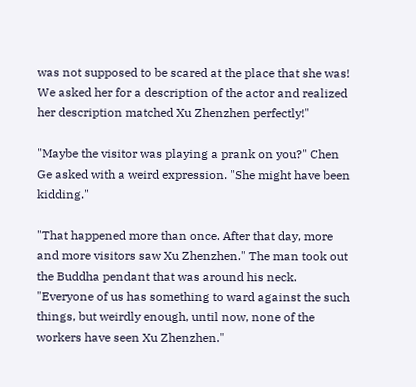was not supposed to be scared at the place that she was! We asked her for a description of the actor and realized her description matched Xu Zhenzhen perfectly!"

"Maybe the visitor was playing a prank on you?" Chen Ge asked with a weird expression. "She might have been kidding."

"That happened more than once. After that day, more and more visitors saw Xu Zhenzhen." The man took out the Buddha pendant that was around his neck. "Everyone of us has something to ward against the such things, but weirdly enough, until now, none of the workers have seen Xu Zhenzhen."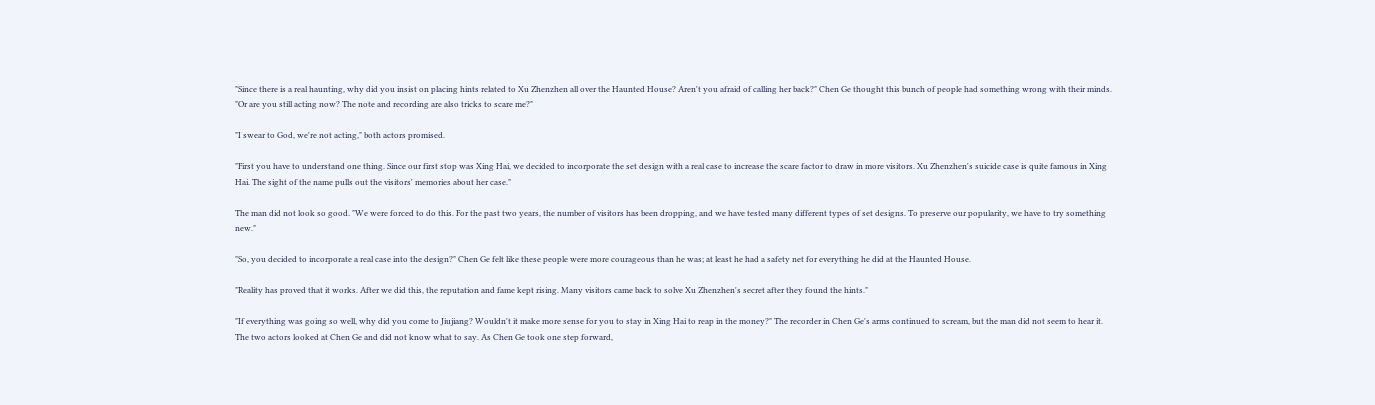"Since there is a real haunting, why did you insist on placing hints related to Xu Zhenzhen all over the Haunted House? Aren't you afraid of calling her back?" Chen Ge thought this bunch of people had something wrong with their minds. "Or are you still acting now? The note and recording are also tricks to scare me?"

"I swear to God, we're not acting," both actors promised.

"First you have to understand one thing. Since our first stop was Xing Hai, we decided to incorporate the set design with a real case to increase the scare factor to draw in more visitors. Xu Zhenzhen's suicide case is quite famous in Xing Hai. The sight of the name pulls out the visitors' memories about her case."

The man did not look so good. "We were forced to do this. For the past two years, the number of visitors has been dropping, and we have tested many different types of set designs. To preserve our popularity, we have to try something new."

"So, you decided to incorporate a real case into the design?" Chen Ge felt like these people were more courageous than he was; at least he had a safety net for everything he did at the Haunted House.

"Reality has proved that it works. After we did this, the reputation and fame kept rising. Many visitors came back to solve Xu Zhenzhen's secret after they found the hints."

"If everything was going so well, why did you come to Jiujiang? Wouldn't it make more sense for you to stay in Xing Hai to reap in the money?" The recorder in Chen Ge's arms continued to scream, but the man did not seem to hear it. The two actors looked at Chen Ge and did not know what to say. As Chen Ge took one step forward,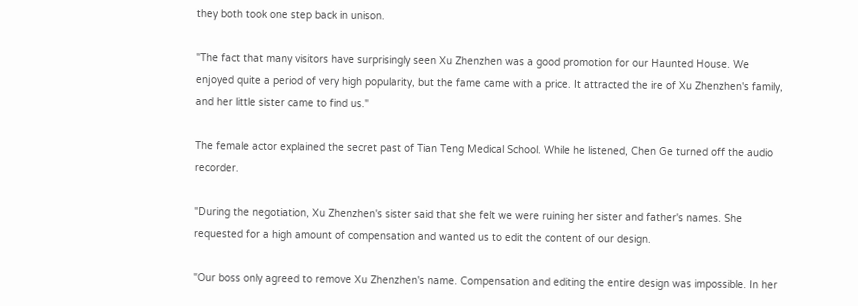they both took one step back in unison.

"The fact that many visitors have surprisingly seen Xu Zhenzhen was a good promotion for our Haunted House. We enjoyed quite a period of very high popularity, but the fame came with a price. It attracted the ire of Xu Zhenzhen's family, and her little sister came to find us."

The female actor explained the secret past of Tian Teng Medical School. While he listened, Chen Ge turned off the audio recorder.

"During the negotiation, Xu Zhenzhen's sister said that she felt we were ruining her sister and father's names. She requested for a high amount of compensation and wanted us to edit the content of our design.

"Our boss only agreed to remove Xu Zhenzhen's name. Compensation and editing the entire design was impossible. In her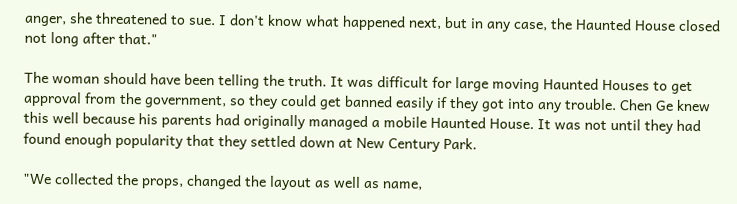anger, she threatened to sue. I don't know what happened next, but in any case, the Haunted House closed not long after that."

The woman should have been telling the truth. It was difficult for large moving Haunted Houses to get approval from the government, so they could get banned easily if they got into any trouble. Chen Ge knew this well because his parents had originally managed a mobile Haunted House. It was not until they had found enough popularity that they settled down at New Century Park.

"We collected the props, changed the layout as well as name,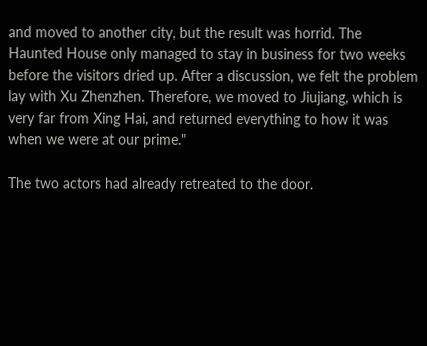and moved to another city, but the result was horrid. The Haunted House only managed to stay in business for two weeks before the visitors dried up. After a discussion, we felt the problem lay with Xu Zhenzhen. Therefore, we moved to Jiujiang, which is very far from Xing Hai, and returned everything to how it was when we were at our prime."

The two actors had already retreated to the door.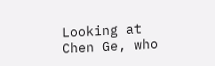Looking at Chen Ge, who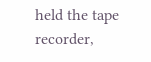held the tape recorder,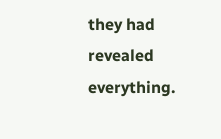they had revealed everything.